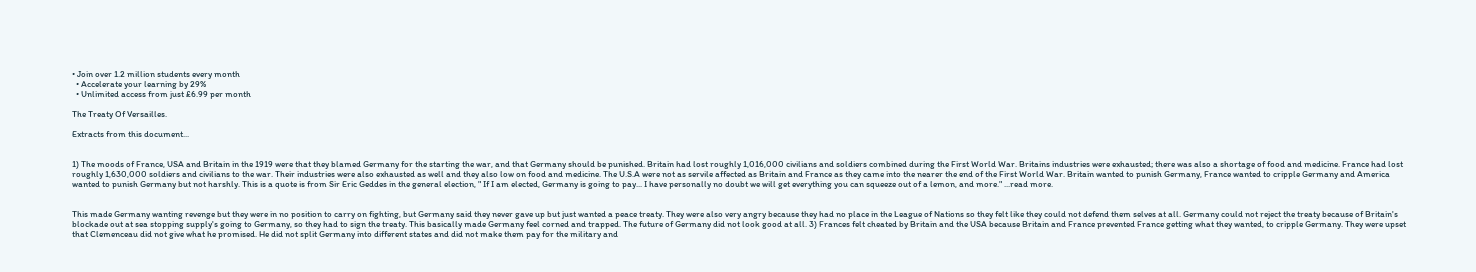• Join over 1.2 million students every month
  • Accelerate your learning by 29%
  • Unlimited access from just £6.99 per month

The Treaty Of Versailles.

Extracts from this document...


1) The moods of France, USA and Britain in the 1919 were that they blamed Germany for the starting the war, and that Germany should be punished. Britain had lost roughly 1,016,000 civilians and soldiers combined during the First World War. Britains industries were exhausted; there was also a shortage of food and medicine. France had lost roughly 1,630,000 soldiers and civilians to the war. Their industries were also exhausted as well and they also low on food and medicine. The U.S.A were not as servile affected as Britain and France as they came into the nearer the end of the First World War. Britain wanted to punish Germany, France wanted to cripple Germany and America wanted to punish Germany but not harshly. This is a quote is from Sir Eric Geddes in the general election, " If I am elected, Germany is going to pay... I have personally no doubt we will get everything you can squeeze out of a lemon, and more." ...read more.


This made Germany wanting revenge but they were in no position to carry on fighting, but Germany said they never gave up but just wanted a peace treaty. They were also very angry because they had no place in the League of Nations so they felt like they could not defend them selves at all. Germany could not reject the treaty because of Britain's blockade out at sea stopping supply's going to Germany, so they had to sign the treaty. This basically made Germany feel corned and trapped. The future of Germany did not look good at all. 3) Frances felt cheated by Britain and the USA because Britain and France prevented France getting what they wanted, to cripple Germany. They were upset that Clemenceau did not give what he promised. He did not split Germany into different states and did not make them pay for the military and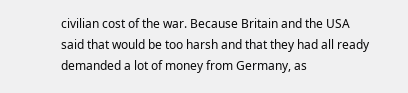civilian cost of the war. Because Britain and the USA said that would be too harsh and that they had all ready demanded a lot of money from Germany, as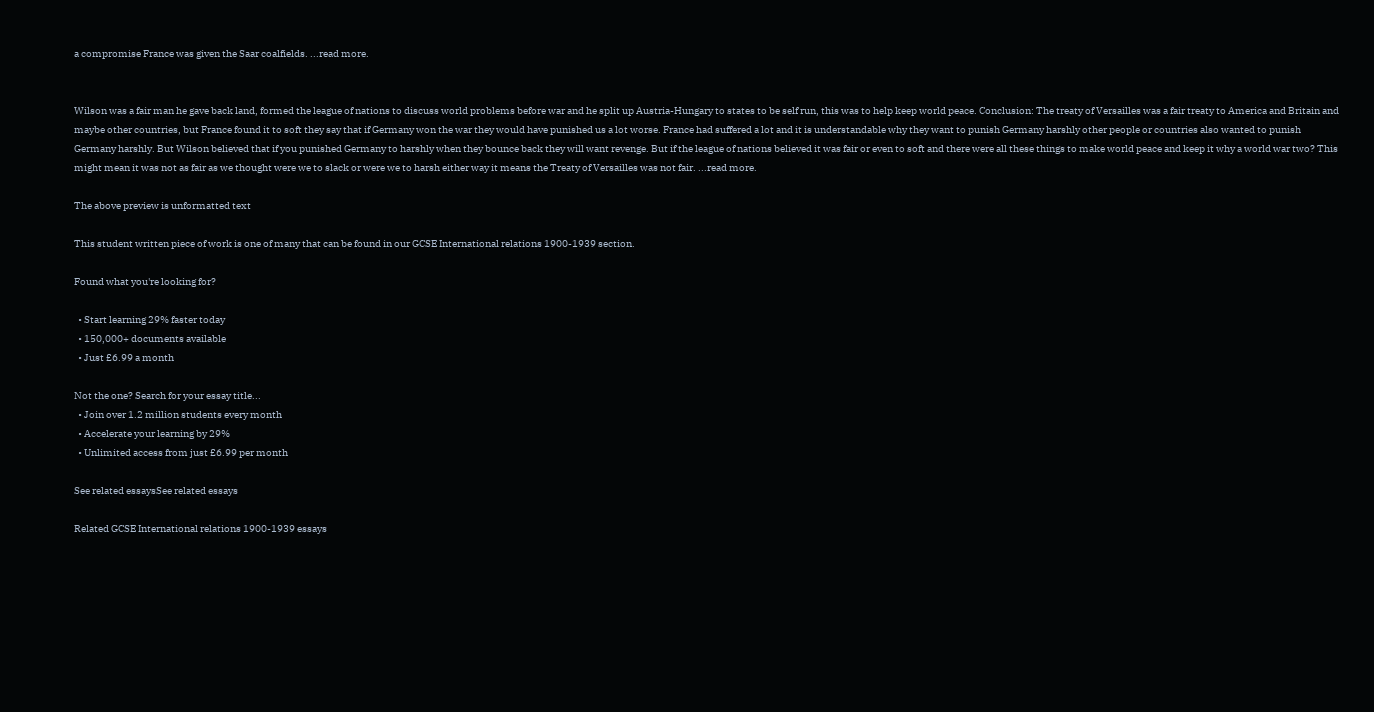a compromise France was given the Saar coalfields. ...read more.


Wilson was a fair man he gave back land, formed the league of nations to discuss world problems before war and he split up Austria-Hungary to states to be self run, this was to help keep world peace. Conclusion: The treaty of Versailles was a fair treaty to America and Britain and maybe other countries, but France found it to soft they say that if Germany won the war they would have punished us a lot worse. France had suffered a lot and it is understandable why they want to punish Germany harshly other people or countries also wanted to punish Germany harshly. But Wilson believed that if you punished Germany to harshly when they bounce back they will want revenge. But if the league of nations believed it was fair or even to soft and there were all these things to make world peace and keep it why a world war two? This might mean it was not as fair as we thought were we to slack or were we to harsh either way it means the Treaty of Versailles was not fair. ...read more.

The above preview is unformatted text

This student written piece of work is one of many that can be found in our GCSE International relations 1900-1939 section.

Found what you're looking for?

  • Start learning 29% faster today
  • 150,000+ documents available
  • Just £6.99 a month

Not the one? Search for your essay title...
  • Join over 1.2 million students every month
  • Accelerate your learning by 29%
  • Unlimited access from just £6.99 per month

See related essaysSee related essays

Related GCSE International relations 1900-1939 essays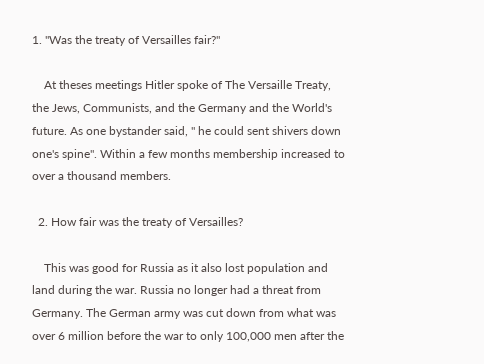1. "Was the treaty of Versailles fair?"

    At theses meetings Hitler spoke of The Versaille Treaty, the Jews, Communists, and the Germany and the World's future. As one bystander said, " he could sent shivers down one's spine". Within a few months membership increased to over a thousand members.

  2. How fair was the treaty of Versailles?

    This was good for Russia as it also lost population and land during the war. Russia no longer had a threat from Germany. The German army was cut down from what was over 6 million before the war to only 100,000 men after the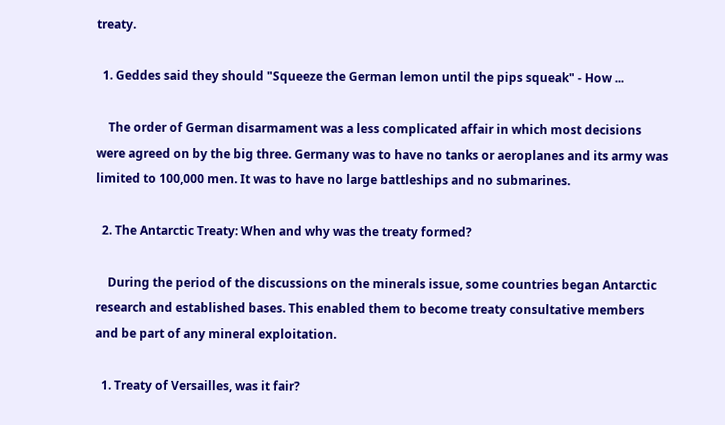treaty.

  1. Geddes said they should "Squeeze the German lemon until the pips squeak" - How ...

    The order of German disarmament was a less complicated affair in which most decisions were agreed on by the big three. Germany was to have no tanks or aeroplanes and its army was limited to 100,000 men. It was to have no large battleships and no submarines.

  2. The Antarctic Treaty: When and why was the treaty formed?

    During the period of the discussions on the minerals issue, some countries began Antarctic research and established bases. This enabled them to become treaty consultative members and be part of any mineral exploitation.

  1. Treaty of Versailles, was it fair?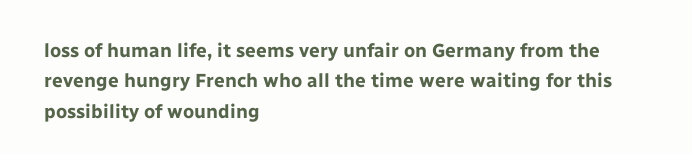loss of human life, it seems very unfair on Germany from the revenge hungry French who all the time were waiting for this possibility of wounding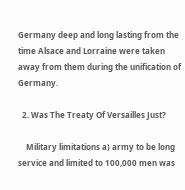Germany deep and long lasting from the time Alsace and Lorraine were taken away from them during the unification of Germany.

  2. Was The Treaty Of Versailles Just?

    Military limitations a) army to be long service and limited to 100,000 men was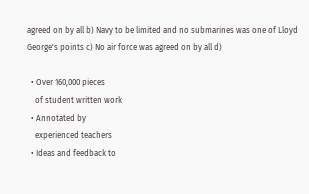agreed on by all b) Navy to be limited and no submarines was one of Lloyd George's points c) No air force was agreed on by all d)

  • Over 160,000 pieces
    of student written work
  • Annotated by
    experienced teachers
  • Ideas and feedback to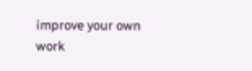improve your own work